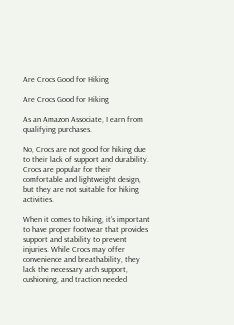Are Crocs Good for Hiking

Are Crocs Good for Hiking

As an Amazon Associate, I earn from qualifying purchases.

No, Crocs are not good for hiking due to their lack of support and durability. Crocs are popular for their comfortable and lightweight design, but they are not suitable for hiking activities.

When it comes to hiking, it’s important to have proper footwear that provides support and stability to prevent injuries. While Crocs may offer convenience and breathability, they lack the necessary arch support, cushioning, and traction needed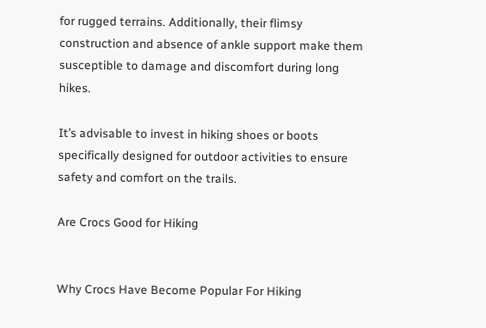for rugged terrains. Additionally, their flimsy construction and absence of ankle support make them susceptible to damage and discomfort during long hikes.

It’s advisable to invest in hiking shoes or boots specifically designed for outdoor activities to ensure safety and comfort on the trails.

Are Crocs Good for Hiking


Why Crocs Have Become Popular For Hiking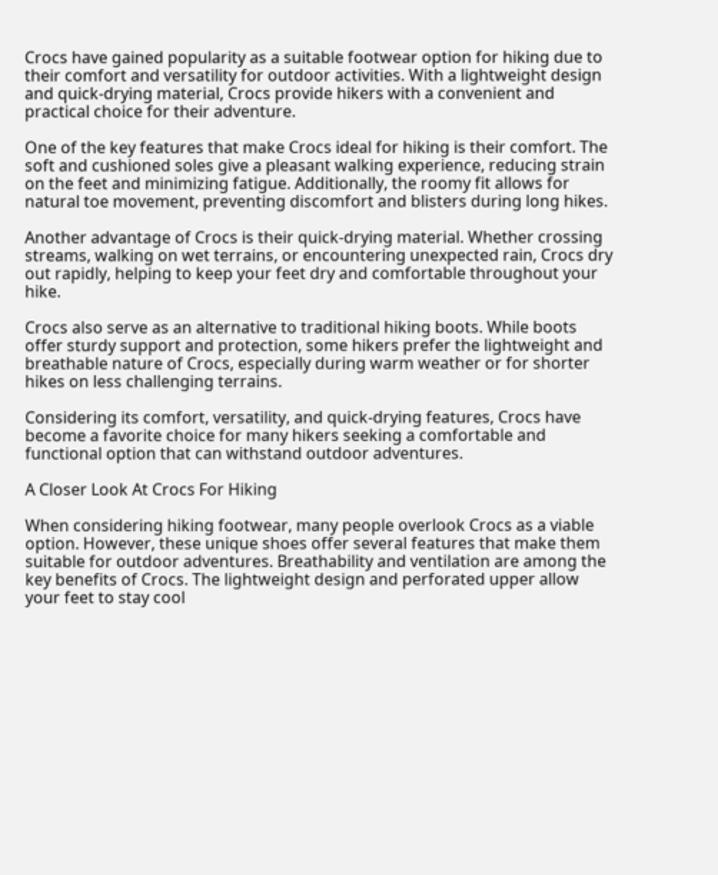Crocs have gained popularity as a suitable footwear option for hiking due to their comfort and versatility for outdoor activities. With a lightweight design and quick-drying material, Crocs provide hikers with a convenient and practical choice for their adventure.

One of the key features that make Crocs ideal for hiking is their comfort. The soft and cushioned soles give a pleasant walking experience, reducing strain on the feet and minimizing fatigue. Additionally, the roomy fit allows for natural toe movement, preventing discomfort and blisters during long hikes.

Another advantage of Crocs is their quick-drying material. Whether crossing streams, walking on wet terrains, or encountering unexpected rain, Crocs dry out rapidly, helping to keep your feet dry and comfortable throughout your hike.

Crocs also serve as an alternative to traditional hiking boots. While boots offer sturdy support and protection, some hikers prefer the lightweight and breathable nature of Crocs, especially during warm weather or for shorter hikes on less challenging terrains.

Considering its comfort, versatility, and quick-drying features, Crocs have become a favorite choice for many hikers seeking a comfortable and functional option that can withstand outdoor adventures.

A Closer Look At Crocs For Hiking

When considering hiking footwear, many people overlook Crocs as a viable option. However, these unique shoes offer several features that make them suitable for outdoor adventures. Breathability and ventilation are among the key benefits of Crocs. The lightweight design and perforated upper allow your feet to stay cool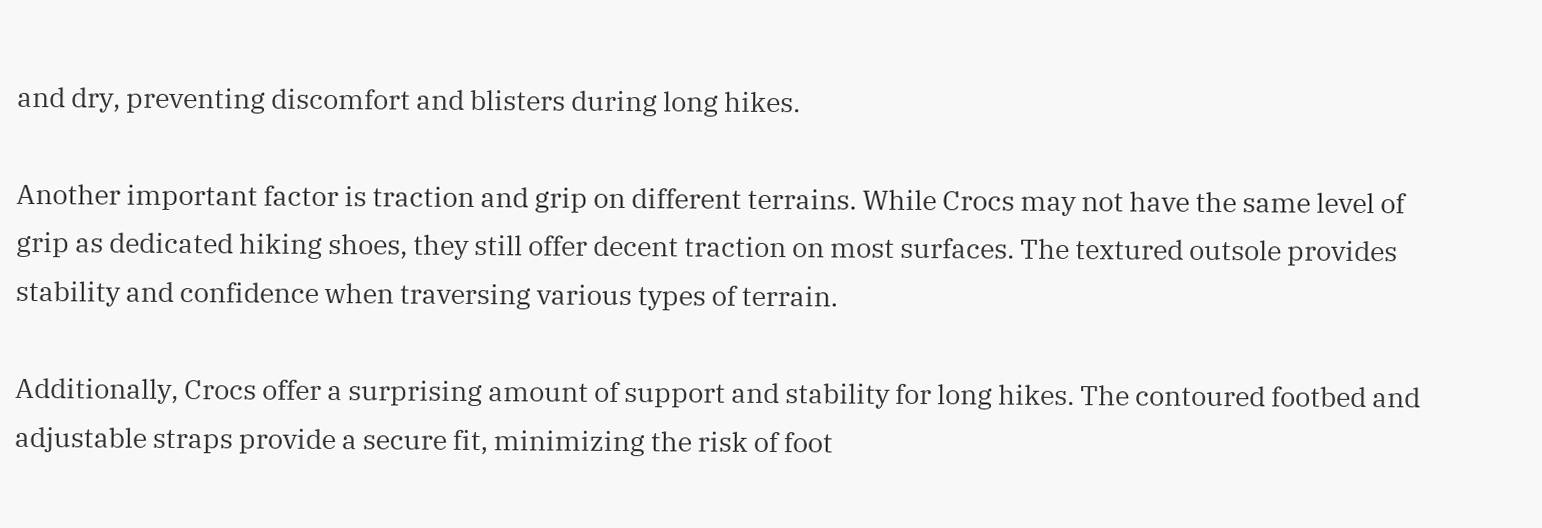and dry, preventing discomfort and blisters during long hikes.

Another important factor is traction and grip on different terrains. While Crocs may not have the same level of grip as dedicated hiking shoes, they still offer decent traction on most surfaces. The textured outsole provides stability and confidence when traversing various types of terrain.

Additionally, Crocs offer a surprising amount of support and stability for long hikes. The contoured footbed and adjustable straps provide a secure fit, minimizing the risk of foot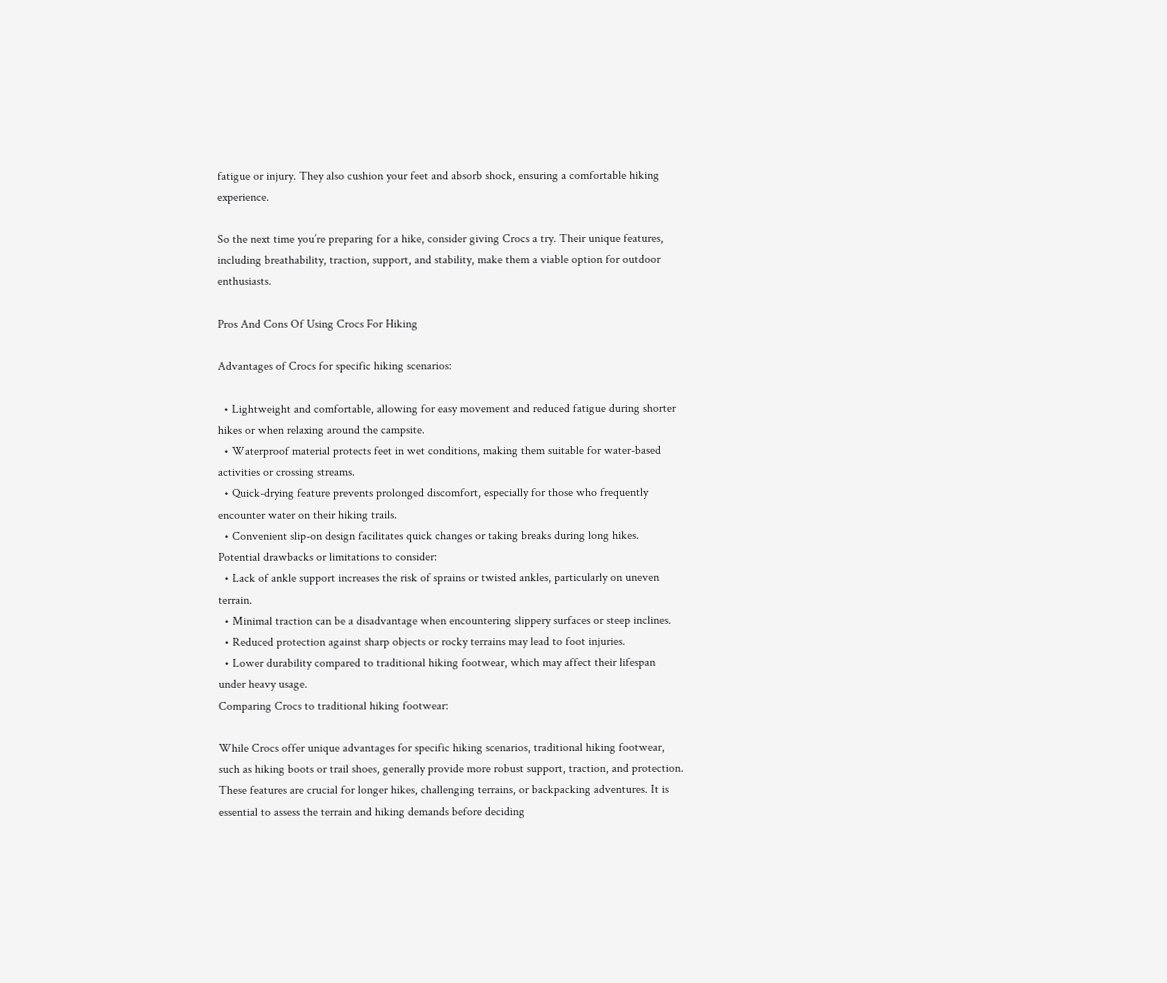fatigue or injury. They also cushion your feet and absorb shock, ensuring a comfortable hiking experience.

So the next time you’re preparing for a hike, consider giving Crocs a try. Their unique features, including breathability, traction, support, and stability, make them a viable option for outdoor enthusiasts.

Pros And Cons Of Using Crocs For Hiking

Advantages of Crocs for specific hiking scenarios:

  • Lightweight and comfortable, allowing for easy movement and reduced fatigue during shorter hikes or when relaxing around the campsite.
  • Waterproof material protects feet in wet conditions, making them suitable for water-based activities or crossing streams.
  • Quick-drying feature prevents prolonged discomfort, especially for those who frequently encounter water on their hiking trails.
  • Convenient slip-on design facilitates quick changes or taking breaks during long hikes.
Potential drawbacks or limitations to consider:
  • Lack of ankle support increases the risk of sprains or twisted ankles, particularly on uneven terrain.
  • Minimal traction can be a disadvantage when encountering slippery surfaces or steep inclines.
  • Reduced protection against sharp objects or rocky terrains may lead to foot injuries.
  • Lower durability compared to traditional hiking footwear, which may affect their lifespan under heavy usage.
Comparing Crocs to traditional hiking footwear:

While Crocs offer unique advantages for specific hiking scenarios, traditional hiking footwear, such as hiking boots or trail shoes, generally provide more robust support, traction, and protection. These features are crucial for longer hikes, challenging terrains, or backpacking adventures. It is essential to assess the terrain and hiking demands before deciding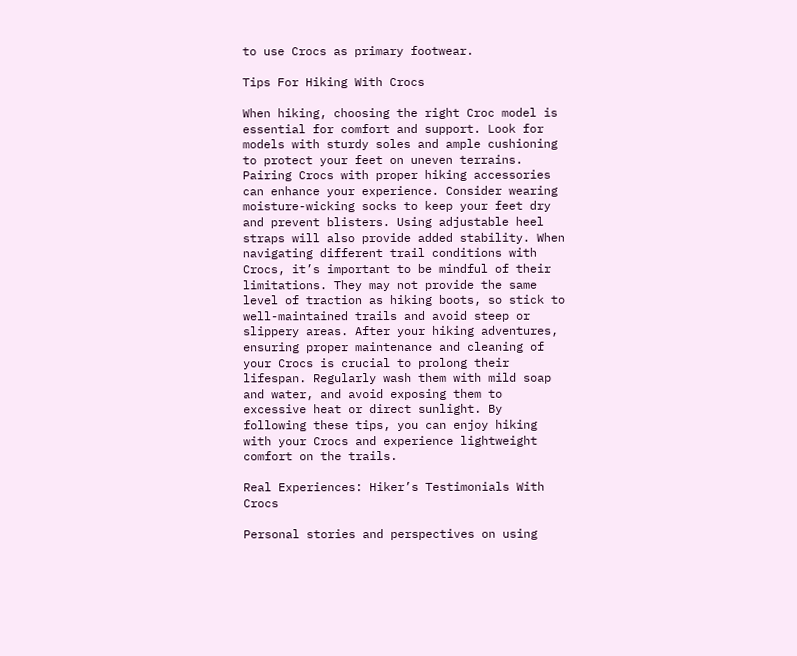to use Crocs as primary footwear.

Tips For Hiking With Crocs

When hiking, choosing the right Croc model is essential for comfort and support. Look for models with sturdy soles and ample cushioning to protect your feet on uneven terrains. Pairing Crocs with proper hiking accessories can enhance your experience. Consider wearing moisture-wicking socks to keep your feet dry and prevent blisters. Using adjustable heel straps will also provide added stability. When navigating different trail conditions with Crocs, it’s important to be mindful of their limitations. They may not provide the same level of traction as hiking boots, so stick to well-maintained trails and avoid steep or slippery areas. After your hiking adventures, ensuring proper maintenance and cleaning of your Crocs is crucial to prolong their lifespan. Regularly wash them with mild soap and water, and avoid exposing them to excessive heat or direct sunlight. By following these tips, you can enjoy hiking with your Crocs and experience lightweight comfort on the trails.

Real Experiences: Hiker’s Testimonials With Crocs

Personal stories and perspectives on using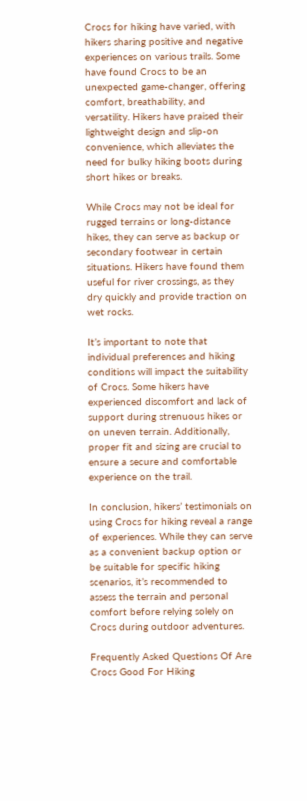Crocs for hiking have varied, with hikers sharing positive and negative experiences on various trails. Some have found Crocs to be an unexpected game-changer, offering comfort, breathability, and versatility. Hikers have praised their lightweight design and slip-on convenience, which alleviates the need for bulky hiking boots during short hikes or breaks.

While Crocs may not be ideal for rugged terrains or long-distance hikes, they can serve as backup or secondary footwear in certain situations. Hikers have found them useful for river crossings, as they dry quickly and provide traction on wet rocks.

It’s important to note that individual preferences and hiking conditions will impact the suitability of Crocs. Some hikers have experienced discomfort and lack of support during strenuous hikes or on uneven terrain. Additionally, proper fit and sizing are crucial to ensure a secure and comfortable experience on the trail.

In conclusion, hikers’ testimonials on using Crocs for hiking reveal a range of experiences. While they can serve as a convenient backup option or be suitable for specific hiking scenarios, it’s recommended to assess the terrain and personal comfort before relying solely on Crocs during outdoor adventures.

Frequently Asked Questions Of Are Crocs Good For Hiking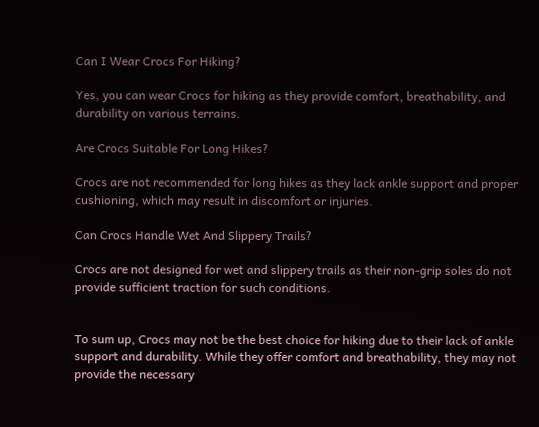Can I Wear Crocs For Hiking?

Yes, you can wear Crocs for hiking as they provide comfort, breathability, and durability on various terrains.

Are Crocs Suitable For Long Hikes?

Crocs are not recommended for long hikes as they lack ankle support and proper cushioning, which may result in discomfort or injuries.

Can Crocs Handle Wet And Slippery Trails?

Crocs are not designed for wet and slippery trails as their non-grip soles do not provide sufficient traction for such conditions.


To sum up, Crocs may not be the best choice for hiking due to their lack of ankle support and durability. While they offer comfort and breathability, they may not provide the necessary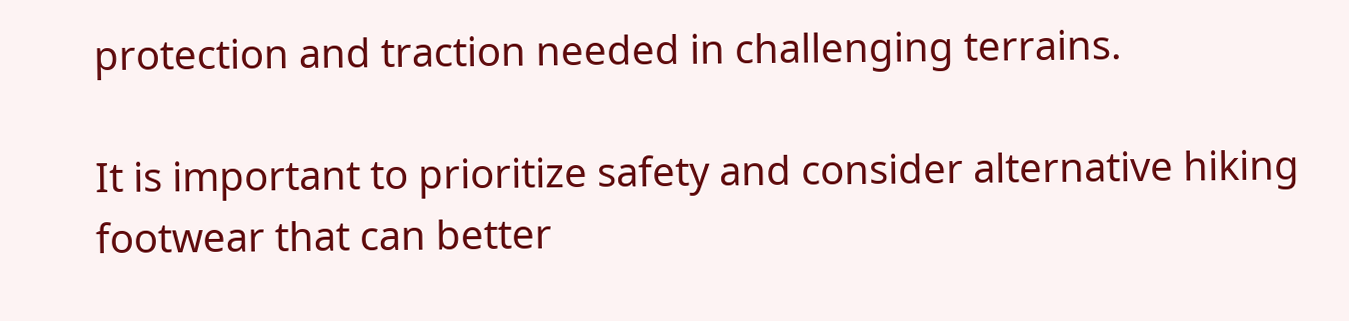protection and traction needed in challenging terrains.

It is important to prioritize safety and consider alternative hiking footwear that can better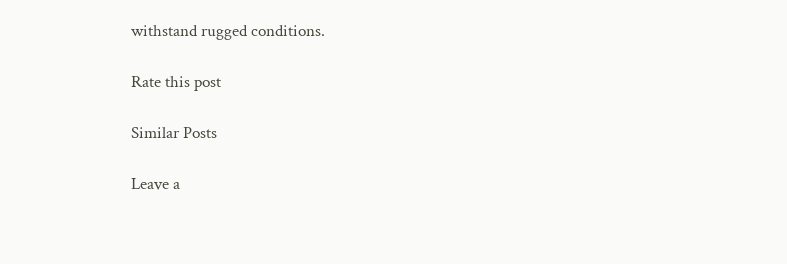withstand rugged conditions.

Rate this post

Similar Posts

Leave a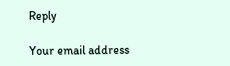Reply

Your email address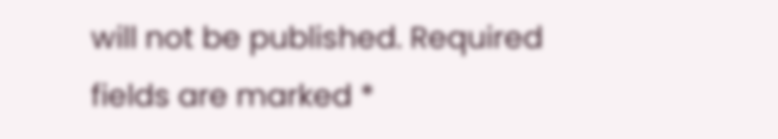will not be published. Required fields are marked *